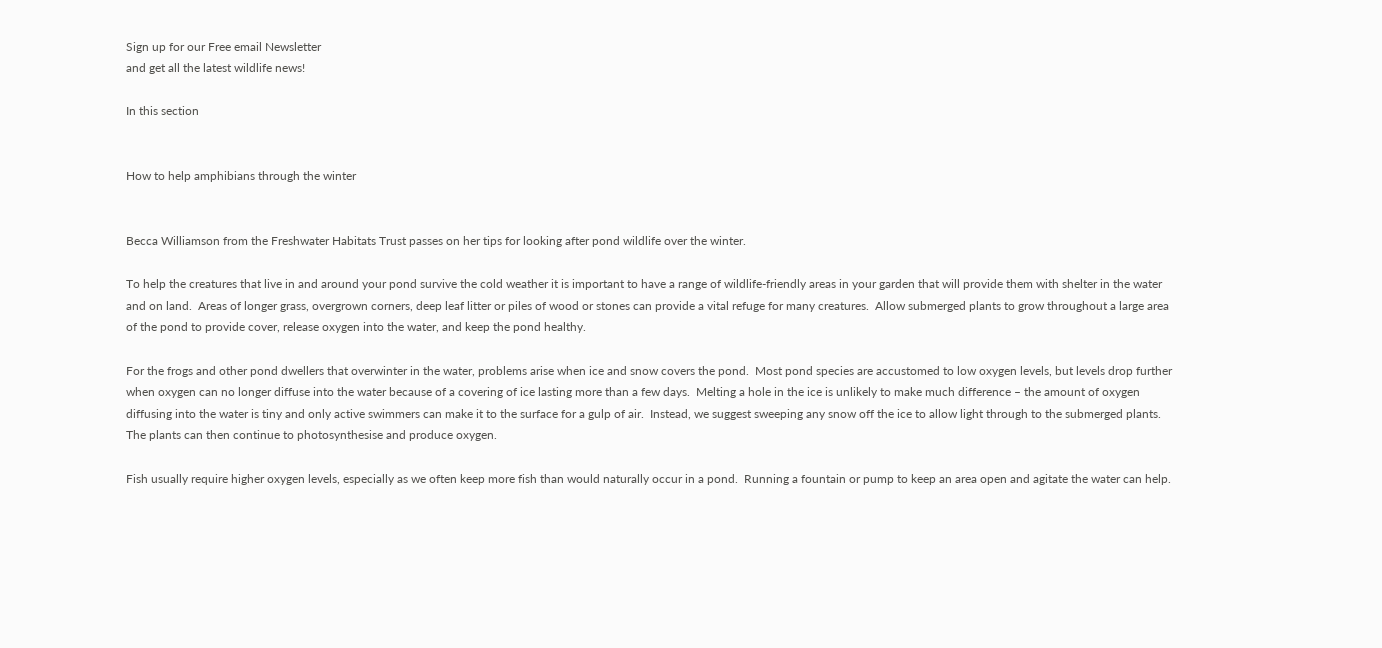Sign up for our Free email Newsletter
and get all the latest wildlife news!

In this section


How to help amphibians through the winter


Becca Williamson from the Freshwater Habitats Trust passes on her tips for looking after pond wildlife over the winter.

To help the creatures that live in and around your pond survive the cold weather it is important to have a range of wildlife-friendly areas in your garden that will provide them with shelter in the water and on land.  Areas of longer grass, overgrown corners, deep leaf litter or piles of wood or stones can provide a vital refuge for many creatures.  Allow submerged plants to grow throughout a large area of the pond to provide cover, release oxygen into the water, and keep the pond healthy.

For the frogs and other pond dwellers that overwinter in the water, problems arise when ice and snow covers the pond.  Most pond species are accustomed to low oxygen levels, but levels drop further when oxygen can no longer diffuse into the water because of a covering of ice lasting more than a few days.  Melting a hole in the ice is unlikely to make much difference – the amount of oxygen diffusing into the water is tiny and only active swimmers can make it to the surface for a gulp of air.  Instead, we suggest sweeping any snow off the ice to allow light through to the submerged plants.  The plants can then continue to photosynthesise and produce oxygen.

Fish usually require higher oxygen levels, especially as we often keep more fish than would naturally occur in a pond.  Running a fountain or pump to keep an area open and agitate the water can help.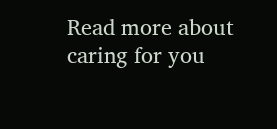Read more about caring for you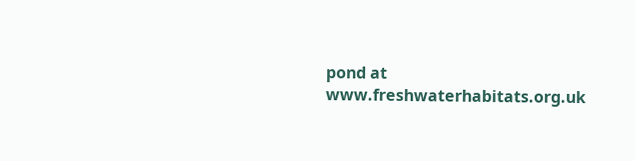pond at www.freshwaterhabitats.org.uk